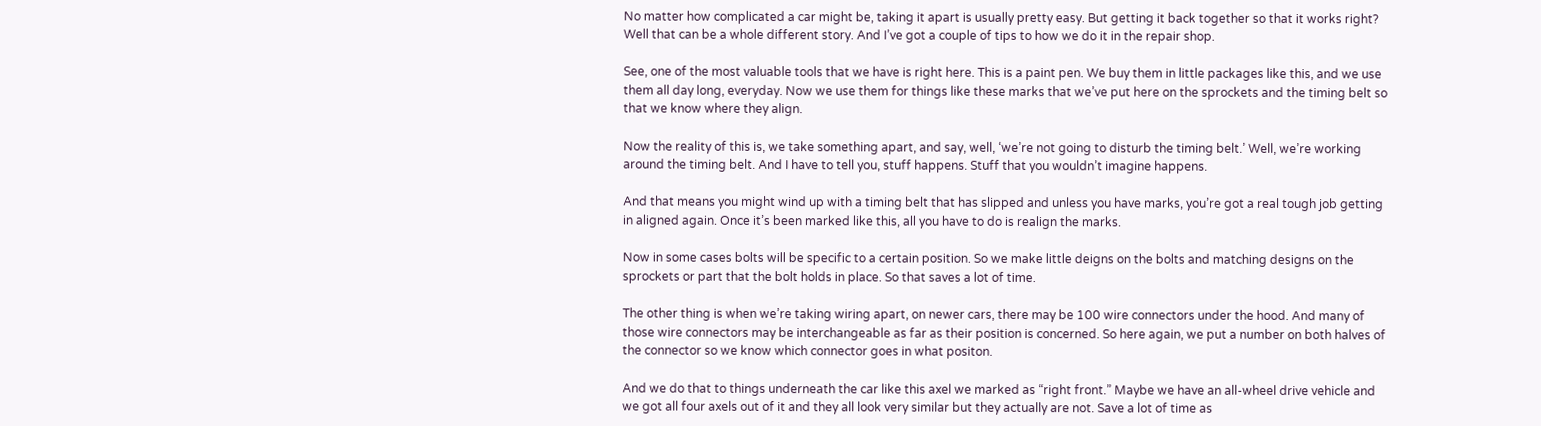No matter how complicated a car might be, taking it apart is usually pretty easy. But getting it back together so that it works right? Well that can be a whole different story. And I’ve got a couple of tips to how we do it in the repair shop.

See, one of the most valuable tools that we have is right here. This is a paint pen. We buy them in little packages like this, and we use them all day long, everyday. Now we use them for things like these marks that we’ve put here on the sprockets and the timing belt so that we know where they align.

Now the reality of this is, we take something apart, and say, well, ‘we’re not going to disturb the timing belt.’ Well, we’re working around the timing belt. And I have to tell you, stuff happens. Stuff that you wouldn’t imagine happens.

And that means you might wind up with a timing belt that has slipped and unless you have marks, you’re got a real tough job getting in aligned again. Once it’s been marked like this, all you have to do is realign the marks.

Now in some cases bolts will be specific to a certain position. So we make little deigns on the bolts and matching designs on the sprockets or part that the bolt holds in place. So that saves a lot of time.

The other thing is when we’re taking wiring apart, on newer cars, there may be 100 wire connectors under the hood. And many of those wire connectors may be interchangeable as far as their position is concerned. So here again, we put a number on both halves of the connector so we know which connector goes in what positon.

And we do that to things underneath the car like this axel we marked as “right front.” Maybe we have an all-wheel drive vehicle and we got all four axels out of it and they all look very similar but they actually are not. Save a lot of time as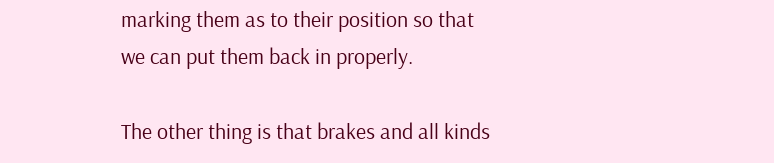marking them as to their position so that we can put them back in properly.

The other thing is that brakes and all kinds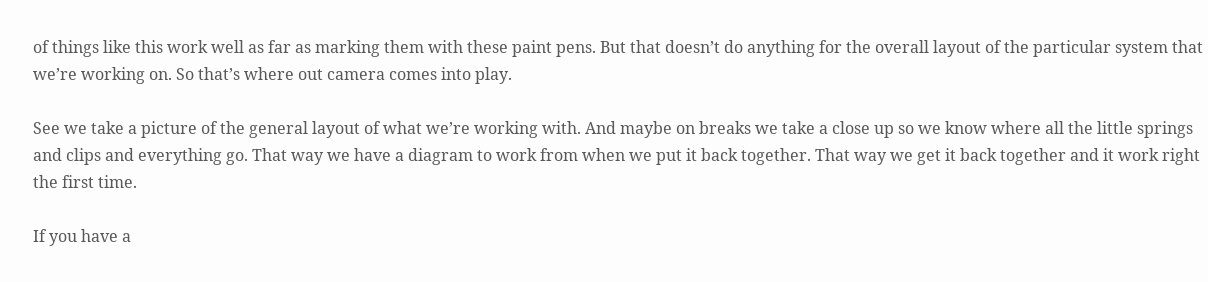of things like this work well as far as marking them with these paint pens. But that doesn’t do anything for the overall layout of the particular system that we’re working on. So that’s where out camera comes into play.

See we take a picture of the general layout of what we’re working with. And maybe on breaks we take a close up so we know where all the little springs and clips and everything go. That way we have a diagram to work from when we put it back together. That way we get it back together and it work right the first time.

If you have a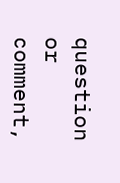question or comment,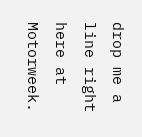drop me a line right here at Motorweek.